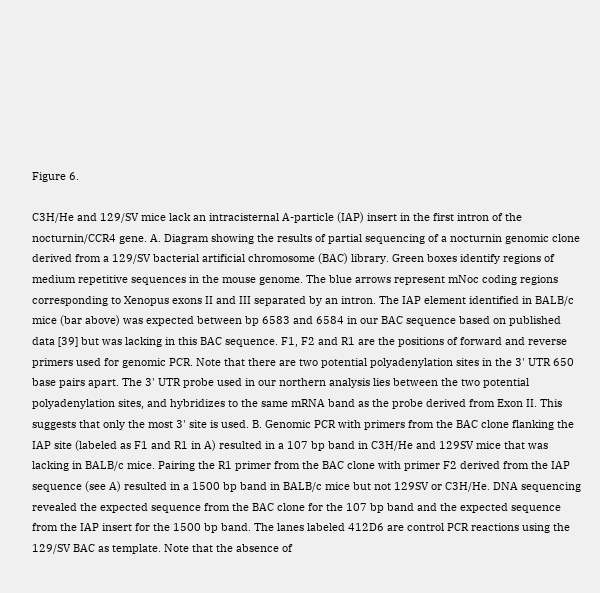Figure 6.

C3H/He and 129/SV mice lack an intracisternal A-particle (IAP) insert in the first intron of the nocturnin/CCR4 gene. A. Diagram showing the results of partial sequencing of a nocturnin genomic clone derived from a 129/SV bacterial artificial chromosome (BAC) library. Green boxes identify regions of medium repetitive sequences in the mouse genome. The blue arrows represent mNoc coding regions corresponding to Xenopus exons II and III separated by an intron. The IAP element identified in BALB/c mice (bar above) was expected between bp 6583 and 6584 in our BAC sequence based on published data [39] but was lacking in this BAC sequence. F1, F2 and R1 are the positions of forward and reverse primers used for genomic PCR. Note that there are two potential polyadenylation sites in the 3' UTR 650 base pairs apart. The 3' UTR probe used in our northern analysis lies between the two potential polyadenylation sites, and hybridizes to the same mRNA band as the probe derived from Exon II. This suggests that only the most 3' site is used. B. Genomic PCR with primers from the BAC clone flanking the IAP site (labeled as F1 and R1 in A) resulted in a 107 bp band in C3H/He and 129SV mice that was lacking in BALB/c mice. Pairing the R1 primer from the BAC clone with primer F2 derived from the IAP sequence (see A) resulted in a 1500 bp band in BALB/c mice but not 129SV or C3H/He. DNA sequencing revealed the expected sequence from the BAC clone for the 107 bp band and the expected sequence from the IAP insert for the 1500 bp band. The lanes labeled 412D6 are control PCR reactions using the 129/SV BAC as template. Note that the absence of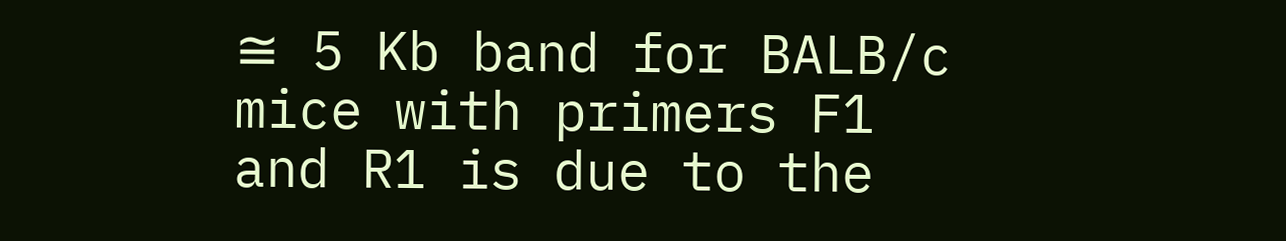≅ 5 Kb band for BALB/c mice with primers F1 and R1 is due to the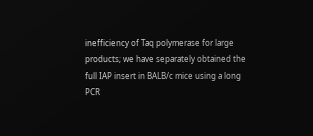inefficiency of Taq polymerase for large products; we have separately obtained the full IAP insert in BALB/c mice using a long PCR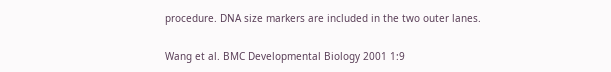procedure. DNA size markers are included in the two outer lanes.

Wang et al. BMC Developmental Biology 2001 1:9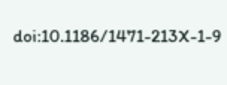doi:10.1186/1471-213X-1-9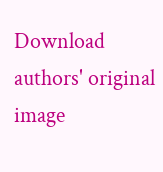Download authors' original image